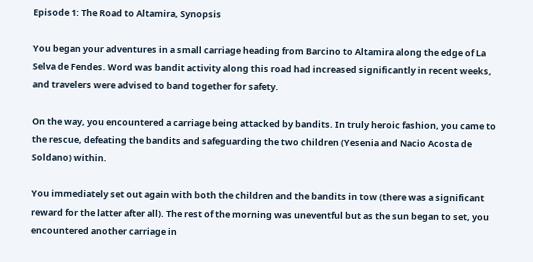Episode 1: The Road to Altamira, Synopsis

You began your adventures in a small carriage heading from Barcino to Altamira along the edge of La Selva de Fendes. Word was bandit activity along this road had increased significantly in recent weeks, and travelers were advised to band together for safety.

On the way, you encountered a carriage being attacked by bandits. In truly heroic fashion, you came to the rescue, defeating the bandits and safeguarding the two children (Yesenia and Nacio Acosta de Soldano) within.

You immediately set out again with both the children and the bandits in tow (there was a significant reward for the latter after all). The rest of the morning was uneventful but as the sun began to set, you encountered another carriage in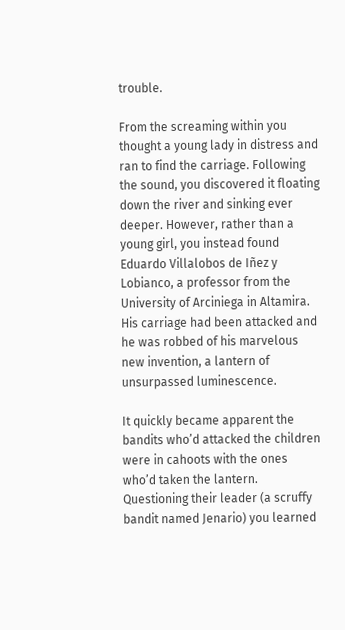trouble.

From the screaming within you thought a young lady in distress and ran to find the carriage. Following the sound, you discovered it floating down the river and sinking ever deeper. However, rather than a young girl, you instead found Eduardo Villalobos de Iñez y Lobianco, a professor from the University of Arciniega in Altamira. His carriage had been attacked and he was robbed of his marvelous new invention, a lantern of unsurpassed luminescence.

It quickly became apparent the bandits who’d attacked the children were in cahoots with the ones who’d taken the lantern. Questioning their leader (a scruffy bandit named Jenario) you learned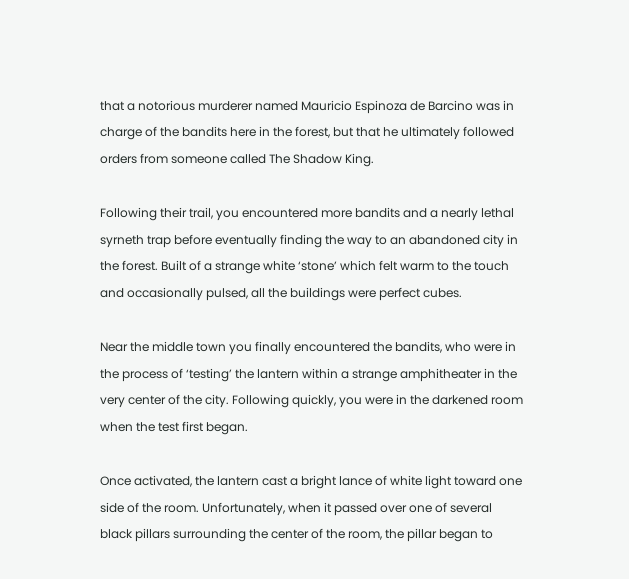that a notorious murderer named Mauricio Espinoza de Barcino was in charge of the bandits here in the forest, but that he ultimately followed orders from someone called The Shadow King.

Following their trail, you encountered more bandits and a nearly lethal syrneth trap before eventually finding the way to an abandoned city in the forest. Built of a strange white ‘stone’ which felt warm to the touch and occasionally pulsed, all the buildings were perfect cubes.

Near the middle town you finally encountered the bandits, who were in the process of ‘testing’ the lantern within a strange amphitheater in the very center of the city. Following quickly, you were in the darkened room when the test first began.

Once activated, the lantern cast a bright lance of white light toward one side of the room. Unfortunately, when it passed over one of several black pillars surrounding the center of the room, the pillar began to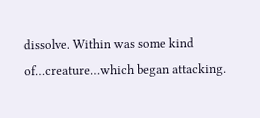dissolve. Within was some kind of…creature…which began attacking.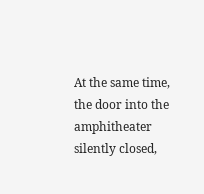At the same time, the door into the amphitheater silently closed,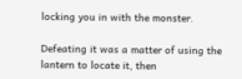locking you in with the monster.

Defeating it was a matter of using the lantern to locate it, then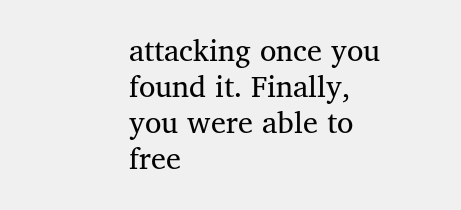attacking once you found it. Finally, you were able to free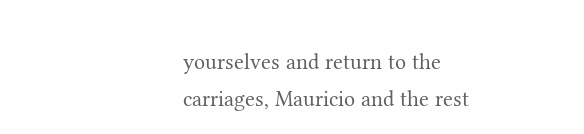yourselves and return to the carriages, Mauricio and the rest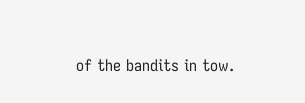of the bandits in tow.